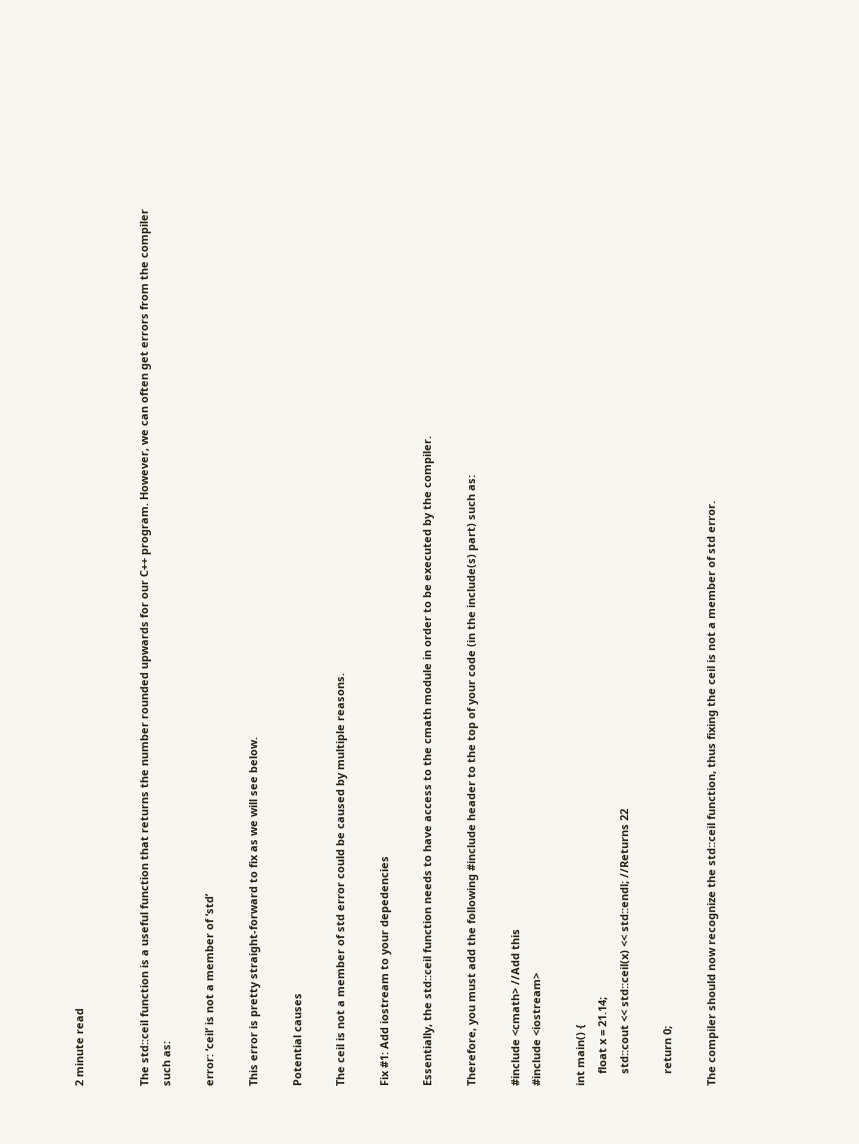2 minute read


The std::ceil function is a useful function that returns the number rounded upwards for our C++ program. However, we can often get errors from the compiler such as:

error: ‘ceil’ is not a member of ‘std’

This error is pretty straight-forward to fix as we will see below.

Potential causes

The ceil is not a member of std error could be caused by multiple reasons.

Fix #1: Add iostream to your depedencies

Essentially, the std::ceil function needs to have access to the cmath module in order to be executed by the compiler.

Therefore, you must add the following #include header to the top of your code (in the include(s) part) such as:

#include <cmath> //Add this
#include <iostream>

int main() {
    float x = 21.14;
    std::cout << std::ceil(x) << std::endl; //Returns 22

    return 0;

The compiler should now recognize the std::ceil function, thus fixing the ceil is not a member of std error.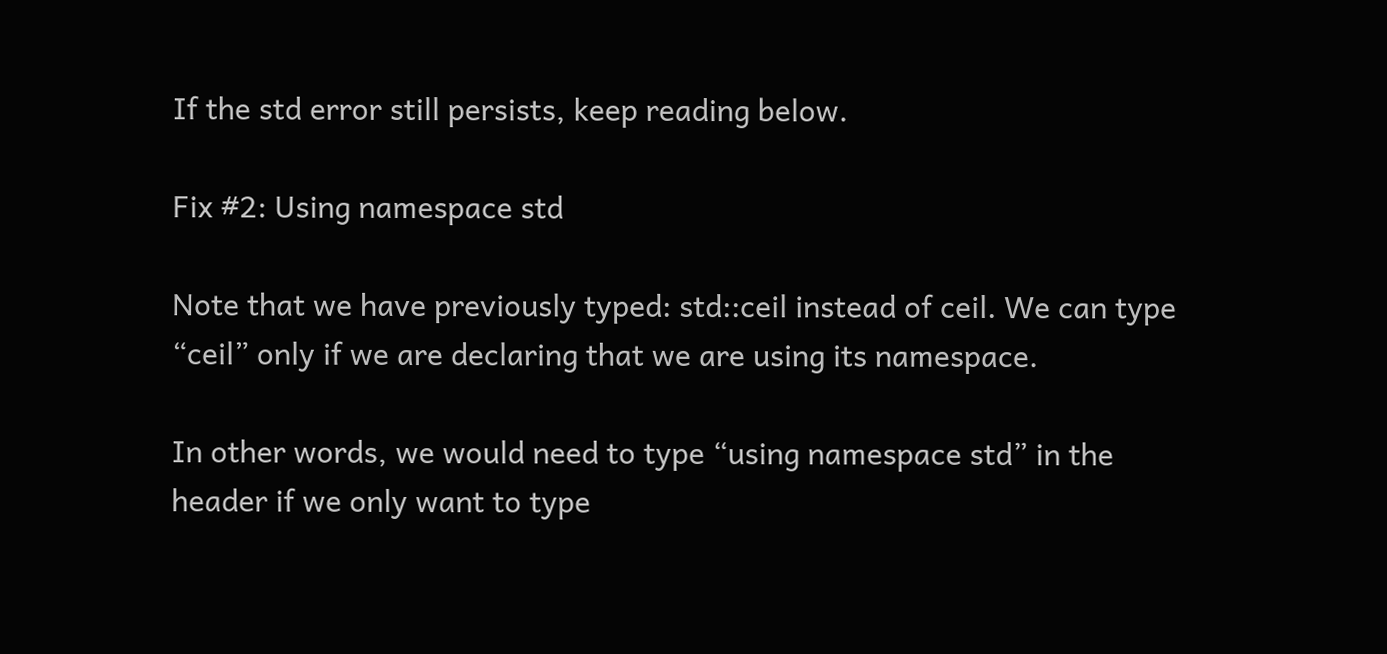If the std error still persists, keep reading below.

Fix #2: Using namespace std

Note that we have previously typed: std::ceil instead of ceil. We can type “ceil” only if we are declaring that we are using its namespace.

In other words, we would need to type “using namespace std” in the header if we only want to type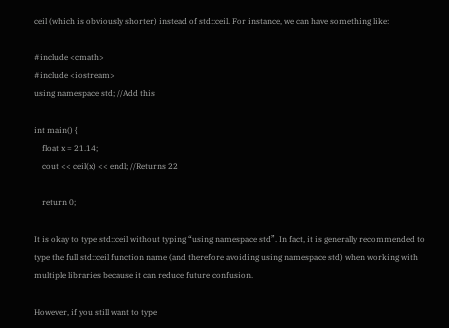ceil (which is obviously shorter) instead of std::ceil. For instance, we can have something like:

#include <cmath>
#include <iostream>
using namespace std; //Add this

int main() {
    float x = 21.14;
    cout << ceil(x) << endl; //Returns 22

    return 0;

It is okay to type std::ceil without typing “using namespace std”. In fact, it is generally recommended to type the full std::ceil function name (and therefore avoiding using namespace std) when working with multiple libraries because it can reduce future confusion.

However, if you still want to type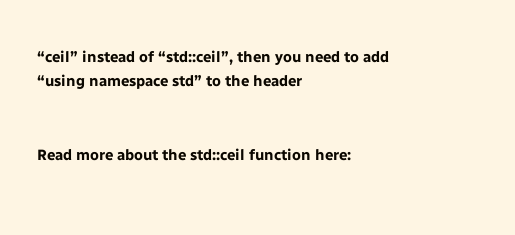“ceil” instead of “std::ceil”, then you need to add “using namespace std” to the header


Read more about the std::ceil function here: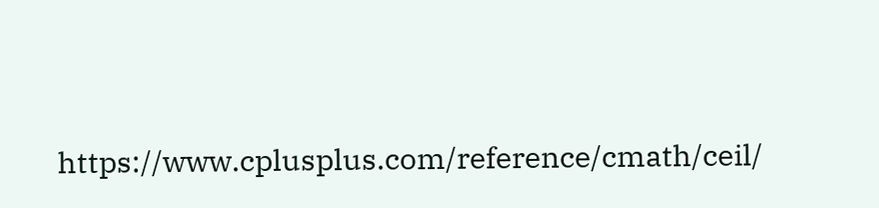https://www.cplusplus.com/reference/cmath/ceil/